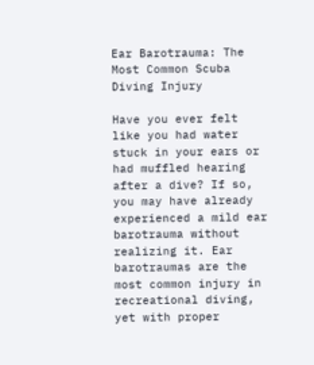Ear Barotrauma: The Most Common Scuba Diving Injury

Have you ever felt like you had water stuck in your ears or had muffled hearing after a dive? If so, you may have already experienced a mild ear barotrauma without realizing it. Ear barotraumas are the most common injury in recreational diving, yet with proper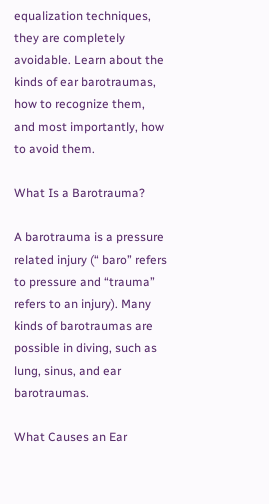equalization techniques, they are completely avoidable. Learn about the kinds of ear barotraumas, how to recognize them, and most importantly, how to avoid them.

What Is a Barotrauma?

A barotrauma is a pressure related injury (“ baro” refers to pressure and “trauma” refers to an injury). Many kinds of barotraumas are possible in diving, such as lung, sinus, and ear barotraumas.

What Causes an Ear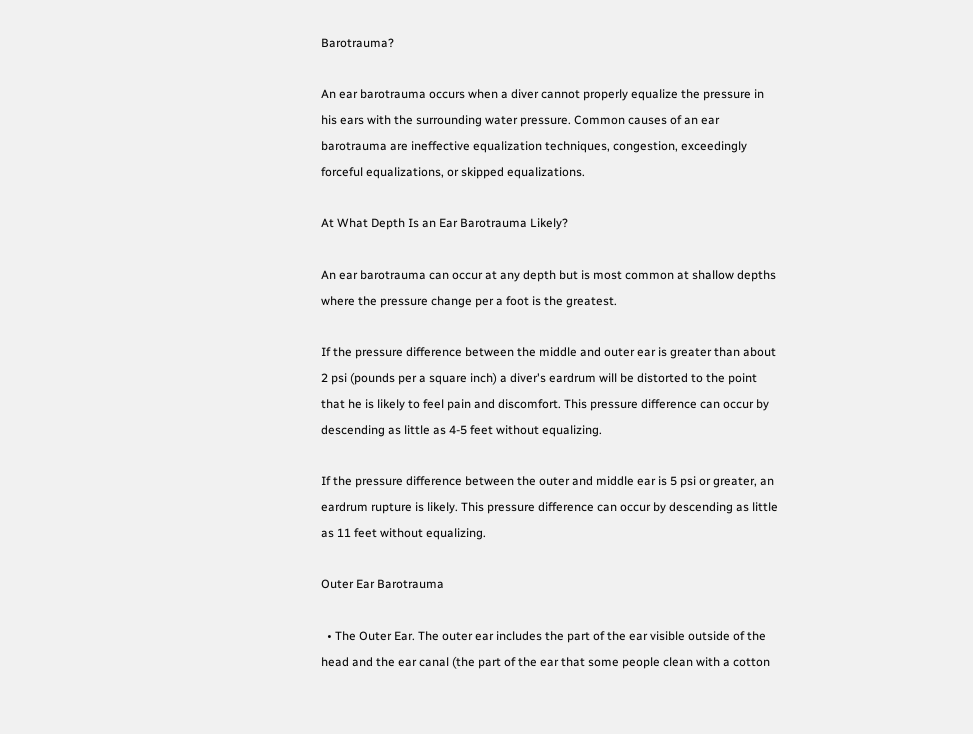Barotrauma?

An ear barotrauma occurs when a diver cannot properly equalize the pressure in his ears with the surrounding water pressure. Common causes of an ear barotrauma are ineffective equalization techniques, congestion, exceedingly forceful equalizations, or skipped equalizations.

At What Depth Is an Ear Barotrauma Likely?

An ear barotrauma can occur at any depth but is most common at shallow depths where the pressure change per a foot is the greatest.

If the pressure difference between the middle and outer ear is greater than about 2 psi (pounds per a square inch) a diver's eardrum will be distorted to the point that he is likely to feel pain and discomfort. This pressure difference can occur by descending as little as 4-5 feet without equalizing.

If the pressure difference between the outer and middle ear is 5 psi or greater, an eardrum rupture is likely. This pressure difference can occur by descending as little as 11 feet without equalizing.

Outer Ear Barotrauma

  • The Outer Ear. The outer ear includes the part of the ear visible outside of the head and the ear canal (the part of the ear that some people clean with a cotton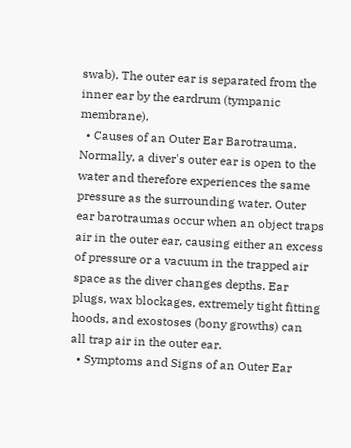swab). The outer ear is separated from the inner ear by the eardrum (tympanic membrane).
  • Causes of an Outer Ear Barotrauma. Normally, a diver's outer ear is open to the water and therefore experiences the same pressure as the surrounding water. Outer ear barotraumas occur when an object traps air in the outer ear, causing either an excess of pressure or a vacuum in the trapped air space as the diver changes depths. Ear plugs, wax blockages, extremely tight fitting hoods, and exostoses (bony growths) can all trap air in the outer ear.
  • Symptoms and Signs of an Outer Ear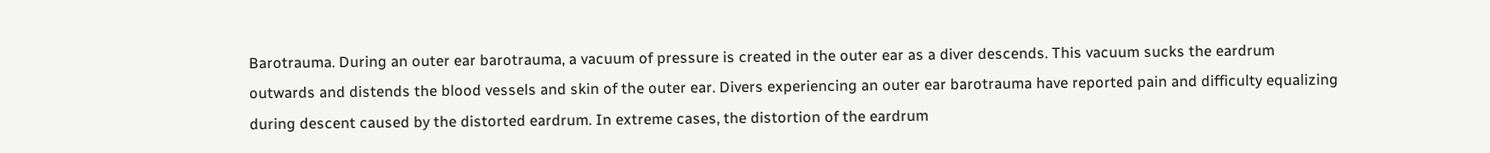Barotrauma. During an outer ear barotrauma, a vacuum of pressure is created in the outer ear as a diver descends. This vacuum sucks the eardrum outwards and distends the blood vessels and skin of the outer ear. Divers experiencing an outer ear barotrauma have reported pain and difficulty equalizing during descent caused by the distorted eardrum. In extreme cases, the distortion of the eardrum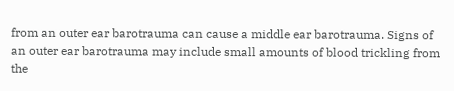from an outer ear barotrauma can cause a middle ear barotrauma. Signs of an outer ear barotrauma may include small amounts of blood trickling from the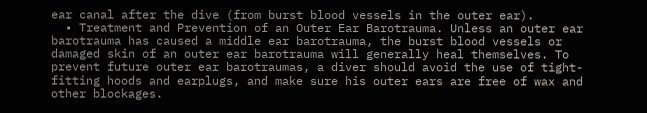ear canal after the dive (from burst blood vessels in the outer ear).
  • Treatment and Prevention of an Outer Ear Barotrauma. Unless an outer ear barotrauma has caused a middle ear barotrauma, the burst blood vessels or damaged skin of an outer ear barotrauma will generally heal themselves. To prevent future outer ear barotraumas, a diver should avoid the use of tight-fitting hoods and earplugs, and make sure his outer ears are free of wax and other blockages.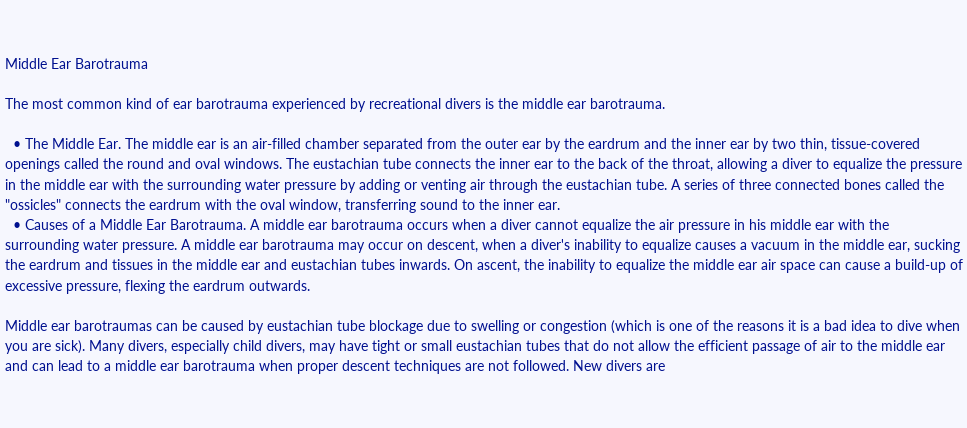Middle Ear Barotrauma

The most common kind of ear barotrauma experienced by recreational divers is the middle ear barotrauma.

  • The Middle Ear. The middle ear is an air-filled chamber separated from the outer ear by the eardrum and the inner ear by two thin, tissue-covered openings called the round and oval windows. The eustachian tube connects the inner ear to the back of the throat, allowing a diver to equalize the pressure in the middle ear with the surrounding water pressure by adding or venting air through the eustachian tube. A series of three connected bones called the "ossicles" connects the eardrum with the oval window, transferring sound to the inner ear.
  • Causes of a Middle Ear Barotrauma. A middle ear barotrauma occurs when a diver cannot equalize the air pressure in his middle ear with the surrounding water pressure. A middle ear barotrauma may occur on descent, when a diver's inability to equalize causes a vacuum in the middle ear, sucking the eardrum and tissues in the middle ear and eustachian tubes inwards. On ascent, the inability to equalize the middle ear air space can cause a build-up of excessive pressure, flexing the eardrum outwards.

Middle ear barotraumas can be caused by eustachian tube blockage due to swelling or congestion (which is one of the reasons it is a bad idea to dive when you are sick). Many divers, especially child divers, may have tight or small eustachian tubes that do not allow the efficient passage of air to the middle ear and can lead to a middle ear barotrauma when proper descent techniques are not followed. New divers are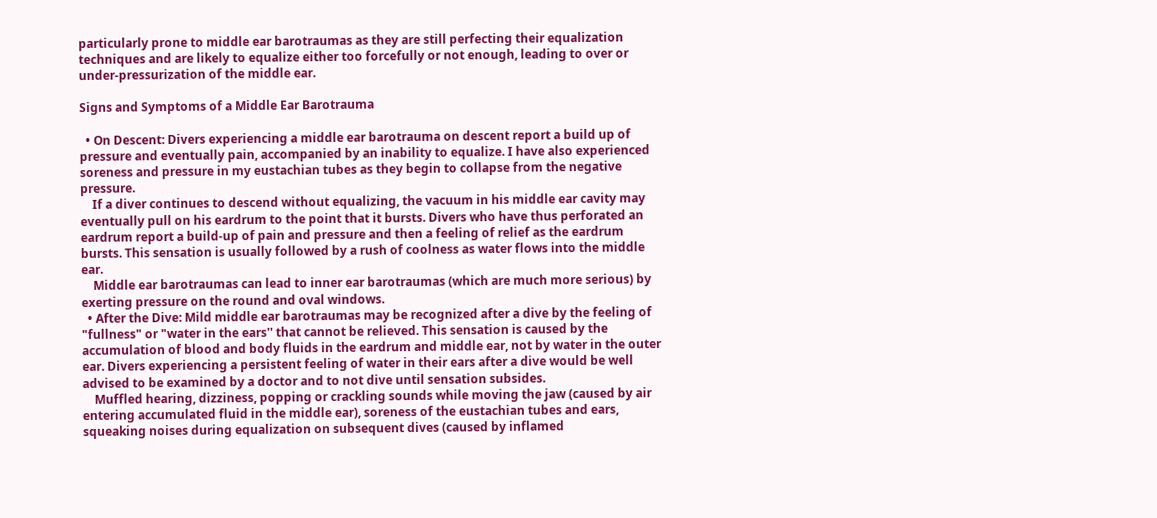particularly prone to middle ear barotraumas as they are still perfecting their equalization techniques and are likely to equalize either too forcefully or not enough, leading to over or under-pressurization of the middle ear.

Signs and Symptoms of a Middle Ear Barotrauma

  • On Descent: Divers experiencing a middle ear barotrauma on descent report a build up of pressure and eventually pain, accompanied by an inability to equalize. I have also experienced soreness and pressure in my eustachian tubes as they begin to collapse from the negative pressure.
    If a diver continues to descend without equalizing, the vacuum in his middle ear cavity may eventually pull on his eardrum to the point that it bursts. Divers who have thus perforated an eardrum report a build-up of pain and pressure and then a feeling of relief as the eardrum bursts. This sensation is usually followed by a rush of coolness as water flows into the middle ear.
    Middle ear barotraumas can lead to inner ear barotraumas (which are much more serious) by exerting pressure on the round and oval windows.
  • After the Dive: Mild middle ear barotraumas may be recognized after a dive by the feeling of "fullness" or "water in the ears'' that cannot be relieved. This sensation is caused by the accumulation of blood and body fluids in the eardrum and middle ear, not by water in the outer ear. Divers experiencing a persistent feeling of water in their ears after a dive would be well advised to be examined by a doctor and to not dive until sensation subsides.
    Muffled hearing, dizziness, popping or crackling sounds while moving the jaw (caused by air entering accumulated fluid in the middle ear), soreness of the eustachian tubes and ears, squeaking noises during equalization on subsequent dives (caused by inflamed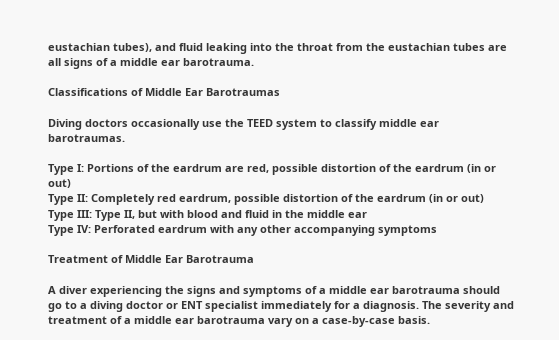eustachian tubes), and fluid leaking into the throat from the eustachian tubes are all signs of a middle ear barotrauma.

Classifications of Middle Ear Barotraumas

Diving doctors occasionally use the TEED system to classify middle ear barotraumas.

Type I: Portions of the eardrum are red, possible distortion of the eardrum (in or out)
Type II: Completely red eardrum, possible distortion of the eardrum (in or out)
Type III: Type II, but with blood and fluid in the middle ear
Type IV: Perforated eardrum with any other accompanying symptoms

Treatment of Middle Ear Barotrauma

A diver experiencing the signs and symptoms of a middle ear barotrauma should go to a diving doctor or ENT specialist immediately for a diagnosis. The severity and treatment of a middle ear barotrauma vary on a case-by-case basis.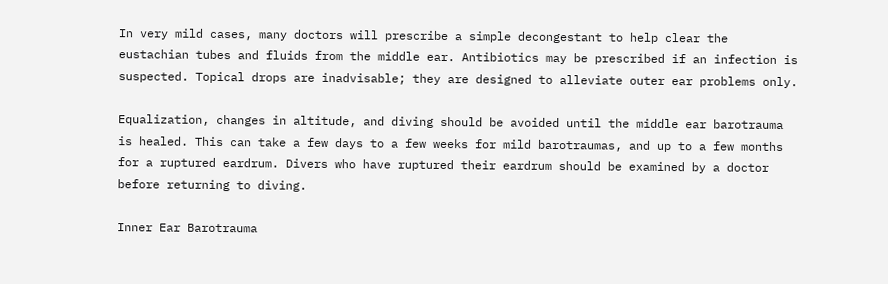In very mild cases, many doctors will prescribe a simple decongestant to help clear the eustachian tubes and fluids from the middle ear. Antibiotics may be prescribed if an infection is suspected. Topical drops are inadvisable; they are designed to alleviate outer ear problems only.

Equalization, changes in altitude, and diving should be avoided until the middle ear barotrauma is healed. This can take a few days to a few weeks for mild barotraumas, and up to a few months for a ruptured eardrum. Divers who have ruptured their eardrum should be examined by a doctor before returning to diving.

Inner Ear Barotrauma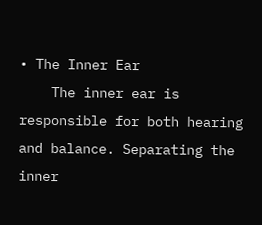• The Inner Ear
    The inner ear is responsible for both hearing and balance. Separating the inner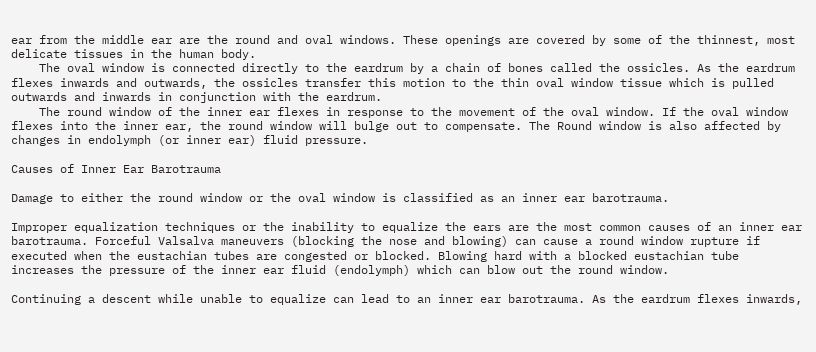ear from the middle ear are the round and oval windows. These openings are covered by some of the thinnest, most delicate tissues in the human body.
    The oval window is connected directly to the eardrum by a chain of bones called the ossicles. As the eardrum flexes inwards and outwards, the ossicles transfer this motion to the thin oval window tissue which is pulled outwards and inwards in conjunction with the eardrum.
    The round window of the inner ear flexes in response to the movement of the oval window. If the oval window flexes into the inner ear, the round window will bulge out to compensate. The Round window is also affected by changes in endolymph (or inner ear) fluid pressure.

Causes of Inner Ear Barotrauma

Damage to either the round window or the oval window is classified as an inner ear barotrauma.

Improper equalization techniques or the inability to equalize the ears are the most common causes of an inner ear barotrauma. Forceful Valsalva maneuvers (blocking the nose and blowing) can cause a round window rupture if executed when the eustachian tubes are congested or blocked. Blowing hard with a blocked eustachian tube increases the pressure of the inner ear fluid (endolymph) which can blow out the round window.

Continuing a descent while unable to equalize can lead to an inner ear barotrauma. As the eardrum flexes inwards,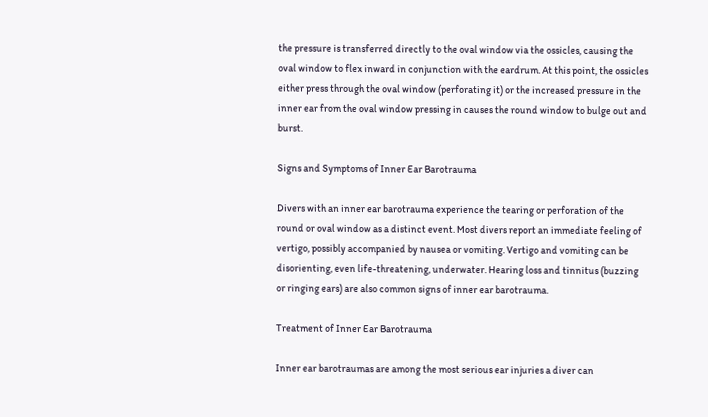the pressure is transferred directly to the oval window via the ossicles, causing the oval window to flex inward in conjunction with the eardrum. At this point, the ossicles either press through the oval window (perforating it) or the increased pressure in the inner ear from the oval window pressing in causes the round window to bulge out and burst.

Signs and Symptoms of Inner Ear Barotrauma

Divers with an inner ear barotrauma experience the tearing or perforation of the round or oval window as a distinct event. Most divers report an immediate feeling of vertigo, possibly accompanied by nausea or vomiting. Vertigo and vomiting can be disorienting, even life-threatening, underwater. Hearing loss and tinnitus (buzzing or ringing ears) are also common signs of inner ear barotrauma.

Treatment of Inner Ear Barotrauma

Inner ear barotraumas are among the most serious ear injuries a diver can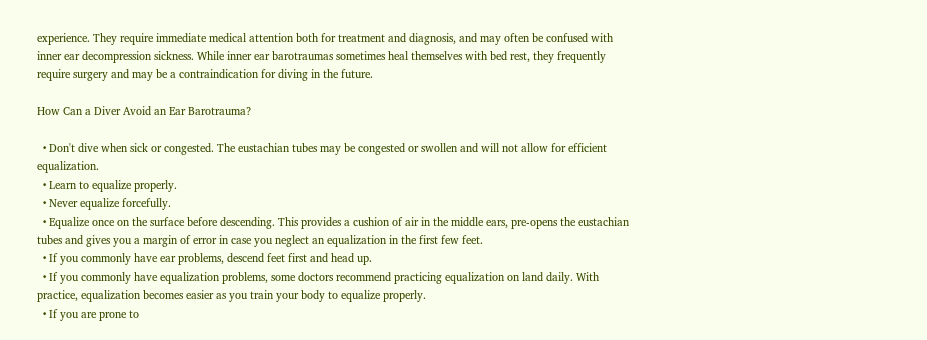experience. They require immediate medical attention both for treatment and diagnosis, and may often be confused with inner ear decompression sickness. While inner ear barotraumas sometimes heal themselves with bed rest, they frequently require surgery and may be a contraindication for diving in the future.

How Can a Diver Avoid an Ear Barotrauma?

  • Don't dive when sick or congested. The eustachian tubes may be congested or swollen and will not allow for efficient equalization.
  • Learn to equalize properly.
  • Never equalize forcefully.
  • Equalize once on the surface before descending. This provides a cushion of air in the middle ears, pre-opens the eustachian tubes and gives you a margin of error in case you neglect an equalization in the first few feet.
  • If you commonly have ear problems, descend feet first and head up.
  • If you commonly have equalization problems, some doctors recommend practicing equalization on land daily. With practice, equalization becomes easier as you train your body to equalize properly.
  • If you are prone to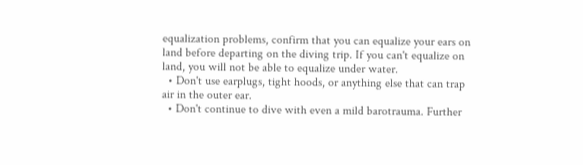equalization problems, confirm that you can equalize your ears on land before departing on the diving trip. If you can't equalize on land, you will not be able to equalize under water.
  • Don't use earplugs, tight hoods, or anything else that can trap air in the outer ear.
  • Don't continue to dive with even a mild barotrauma. Further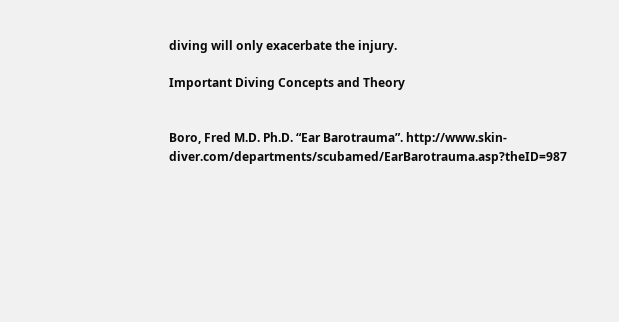diving will only exacerbate the injury.

Important Diving Concepts and Theory


Boro, Fred M.D. Ph.D. “Ear Barotrauma”. http://www.skin-diver.com/departments/scubamed/EarBarotrauma.asp?theID=987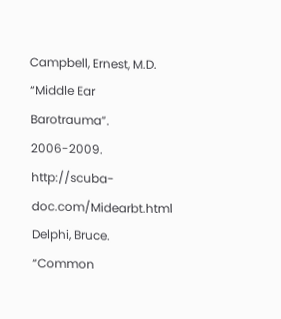Campbell, Ernest, M.D. “Middle Ear Barotrauma”. 2006-2009. http://scuba-doc.com/Midearbt.html
Delphi, Bruce. “Common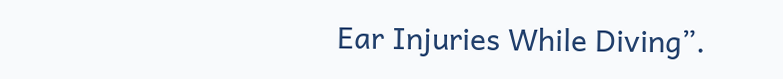Ear Injuries While Diving”.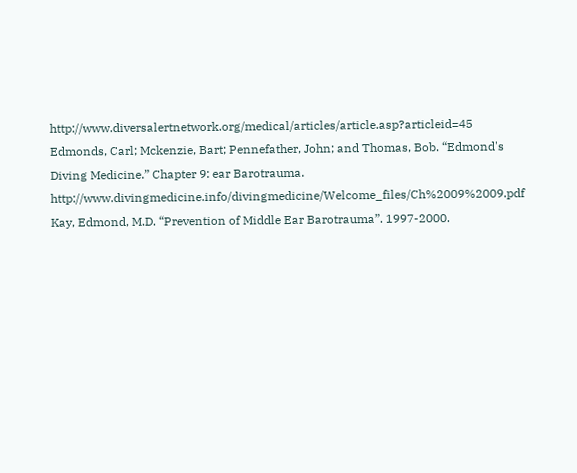http://www.diversalertnetwork.org/medical/articles/article.asp?articleid=45
Edmonds, Carl; Mckenzie, Bart; Pennefather, John; and Thomas, Bob. “Edmond's Diving Medicine.” Chapter 9: ear Barotrauma. http://www.divingmedicine.info/divingmedicine/Welcome_files/Ch%2009%2009.pdf
Kay, Edmond, M.D. “Prevention of Middle Ear Barotrauma”. 1997-2000.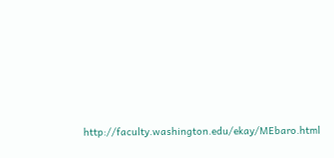http://faculty.washington.edu/ekay/MEbaro.html